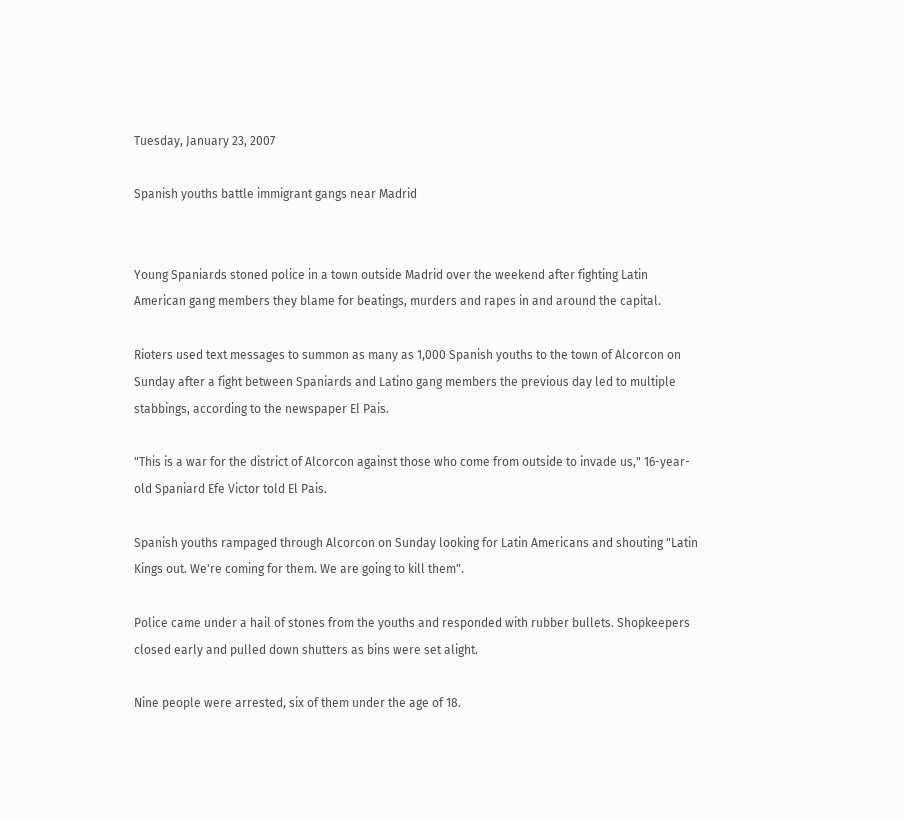Tuesday, January 23, 2007

Spanish youths battle immigrant gangs near Madrid


Young Spaniards stoned police in a town outside Madrid over the weekend after fighting Latin American gang members they blame for beatings, murders and rapes in and around the capital.

Rioters used text messages to summon as many as 1,000 Spanish youths to the town of Alcorcon on Sunday after a fight between Spaniards and Latino gang members the previous day led to multiple stabbings, according to the newspaper El Pais.

"This is a war for the district of Alcorcon against those who come from outside to invade us," 16-year-old Spaniard Efe Victor told El Pais.

Spanish youths rampaged through Alcorcon on Sunday looking for Latin Americans and shouting "Latin Kings out. We're coming for them. We are going to kill them".

Police came under a hail of stones from the youths and responded with rubber bullets. Shopkeepers closed early and pulled down shutters as bins were set alight.

Nine people were arrested, six of them under the age of 18.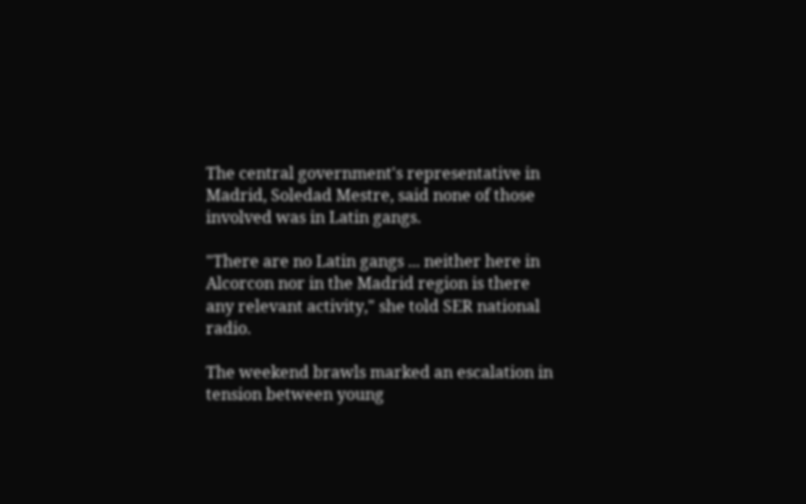The central government's representative in Madrid, Soledad Mestre, said none of those involved was in Latin gangs.

"There are no Latin gangs ... neither here in Alcorcon nor in the Madrid region is there any relevant activity," she told SER national radio.

The weekend brawls marked an escalation in tension between young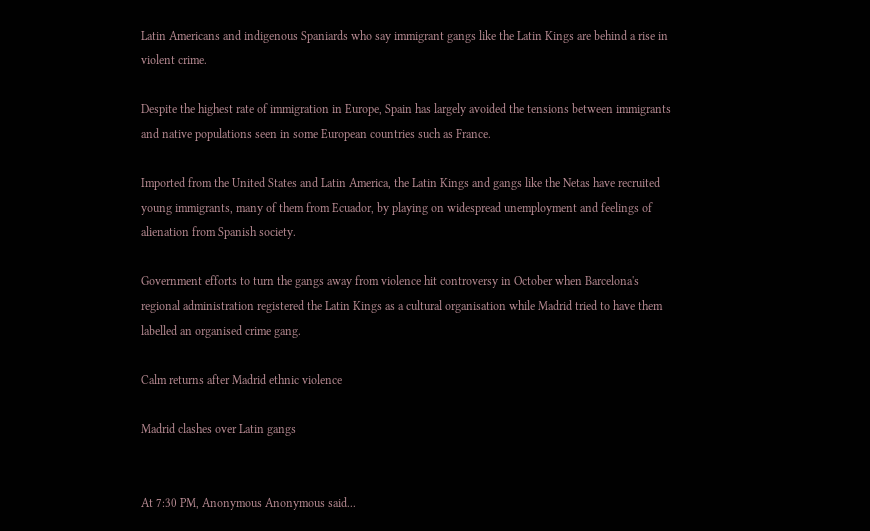Latin Americans and indigenous Spaniards who say immigrant gangs like the Latin Kings are behind a rise in violent crime.

Despite the highest rate of immigration in Europe, Spain has largely avoided the tensions between immigrants and native populations seen in some European countries such as France.

Imported from the United States and Latin America, the Latin Kings and gangs like the Netas have recruited young immigrants, many of them from Ecuador, by playing on widespread unemployment and feelings of alienation from Spanish society.

Government efforts to turn the gangs away from violence hit controversy in October when Barcelona's regional administration registered the Latin Kings as a cultural organisation while Madrid tried to have them labelled an organised crime gang.

Calm returns after Madrid ethnic violence

Madrid clashes over Latin gangs


At 7:30 PM, Anonymous Anonymous said...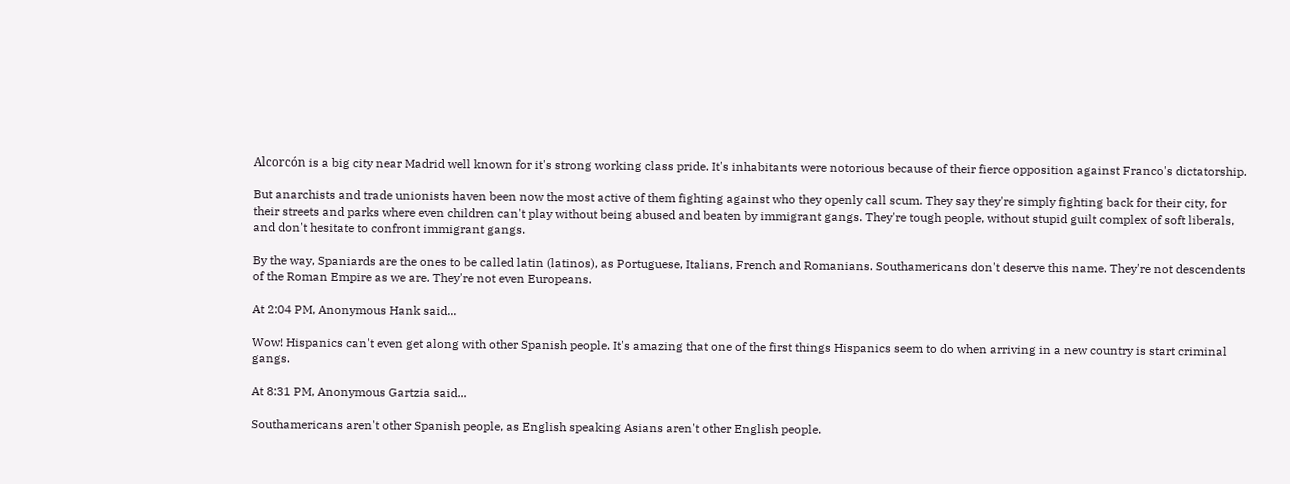Alcorcón is a big city near Madrid well known for it's strong working class pride. It's inhabitants were notorious because of their fierce opposition against Franco's dictatorship.

But anarchists and trade unionists haven been now the most active of them fighting against who they openly call scum. They say they're simply fighting back for their city, for their streets and parks where even children can't play without being abused and beaten by immigrant gangs. They're tough people, without stupid guilt complex of soft liberals, and don't hesitate to confront immigrant gangs.

By the way, Spaniards are the ones to be called latin (latinos), as Portuguese, Italians, French and Romanians. Southamericans don't deserve this name. They're not descendents of the Roman Empire as we are. They're not even Europeans.

At 2:04 PM, Anonymous Hank said...

Wow! Hispanics can't even get along with other Spanish people. It's amazing that one of the first things Hispanics seem to do when arriving in a new country is start criminal gangs.

At 8:31 PM, Anonymous Gartzia said...

Southamericans aren't other Spanish people, as English speaking Asians aren't other English people.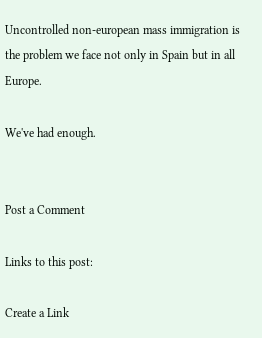Uncontrolled non-european mass immigration is the problem we face not only in Spain but in all Europe.

We've had enough.


Post a Comment

Links to this post:

Create a Link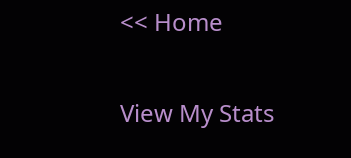<< Home

View My Stats